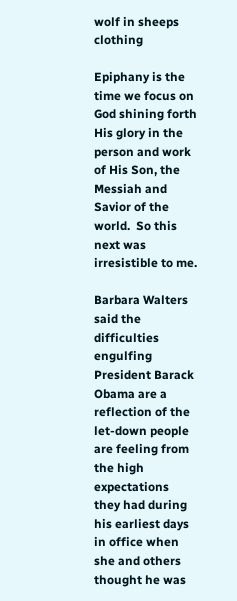wolf in sheeps clothing

Epiphany is the time we focus on God shining forth His glory in the person and work of His Son, the Messiah and Savior of the world.  So this next was irresistible to me.

Barbara Walters said the difficulties engulfing President Barack Obama are a reflection of the let-down people are feeling from the high expectations they had during his earliest days in office when she and others thought he was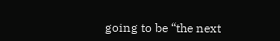going to be “the next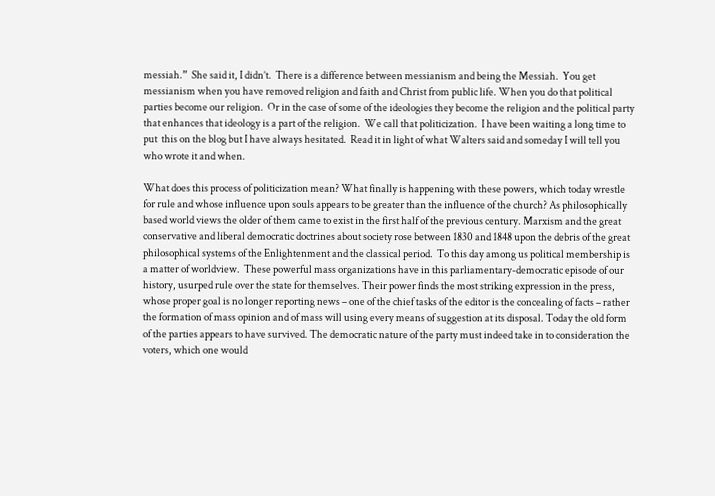messiah.”  She said it, I didn’t.  There is a difference between messianism and being the Messiah.  You get messianism when you have removed religion and faith and Christ from public life. When you do that political parties become our religion.  Or in the case of some of the ideologies they become the religion and the political party that enhances that ideology is a part of the religion.  We call that politicization.  I have been waiting a long time to put  this on the blog but I have always hesitated.  Read it in light of what Walters said and someday I will tell you who wrote it and when.

What does this process of politicization mean? What finally is happening with these powers, which today wrestle for rule and whose influence upon souls appears to be greater than the influence of the church? As philosophically based world views the older of them came to exist in the first half of the previous century. Marxism and the great conservative and liberal democratic doctrines about society rose between 1830 and 1848 upon the debris of the great philosophical systems of the Enlightenment and the classical period.  To this day among us political membership is a matter of worldview.  These powerful mass organizations have in this parliamentary-democratic episode of our history, usurped rule over the state for themselves. Their power finds the most striking expression in the press, whose proper goal is no longer reporting news – one of the chief tasks of the editor is the concealing of facts – rather the formation of mass opinion and of mass will using every means of suggestion at its disposal. Today the old form of the parties appears to have survived. The democratic nature of the party must indeed take in to consideration the voters, which one would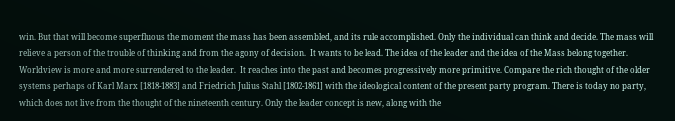win. But that will become superfluous the moment the mass has been assembled, and its rule accomplished. Only the individual can think and decide. The mass will relieve a person of the trouble of thinking and from the agony of decision.  It wants to be lead. The idea of the leader and the idea of the Mass belong together. Worldview is more and more surrendered to the leader.  It reaches into the past and becomes progressively more primitive. Compare the rich thought of the older systems perhaps of Karl Marx [1818-1883] and Friedrich Julius Stahl [1802-1861] with the ideological content of the present party program. There is today no party, which does not live from the thought of the nineteenth century. Only the leader concept is new, along with the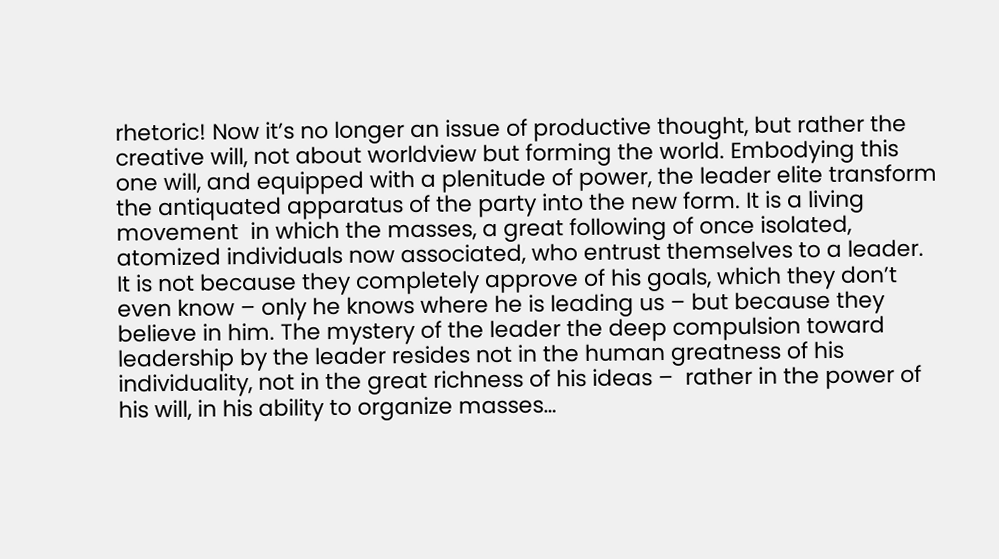rhetoric! Now it’s no longer an issue of productive thought, but rather the creative will, not about worldview but forming the world. Embodying this one will, and equipped with a plenitude of power, the leader elite transform the antiquated apparatus of the party into the new form. It is a living movement  in which the masses, a great following of once isolated, atomized individuals now associated, who entrust themselves to a leader. It is not because they completely approve of his goals, which they don’t even know – only he knows where he is leading us – but because they believe in him. The mystery of the leader the deep compulsion toward leadership by the leader resides not in the human greatness of his individuality, not in the great richness of his ideas –  rather in the power of his will, in his ability to organize masses…